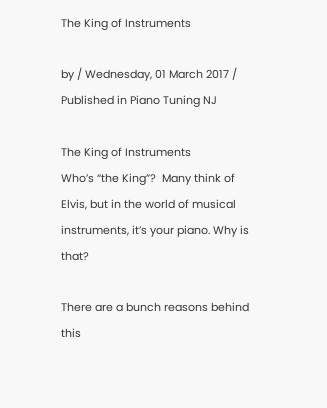The King of Instruments

by / Wednesday, 01 March 2017 / Published in Piano Tuning NJ

The King of Instruments
Who’s “the King”?  Many think of Elvis, but in the world of musical instruments, it’s your piano. Why is that?

There are a bunch reasons behind this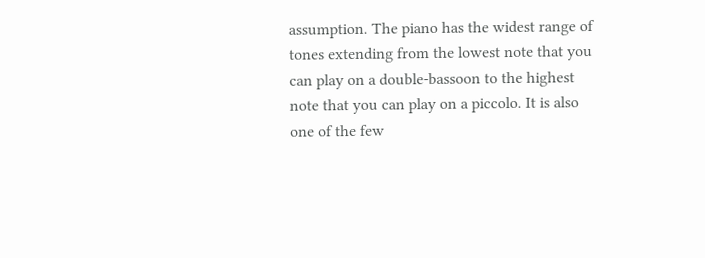assumption. The piano has the widest range of tones extending from the lowest note that you can play on a double-bassoon to the highest note that you can play on a piccolo. It is also one of the few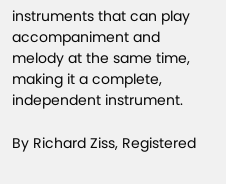instruments that can play accompaniment and melody at the same time, making it a complete, independent instrument.

By Richard Ziss, Registered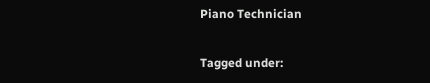Piano Technician

Tagged under: